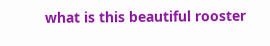what is this beautiful rooster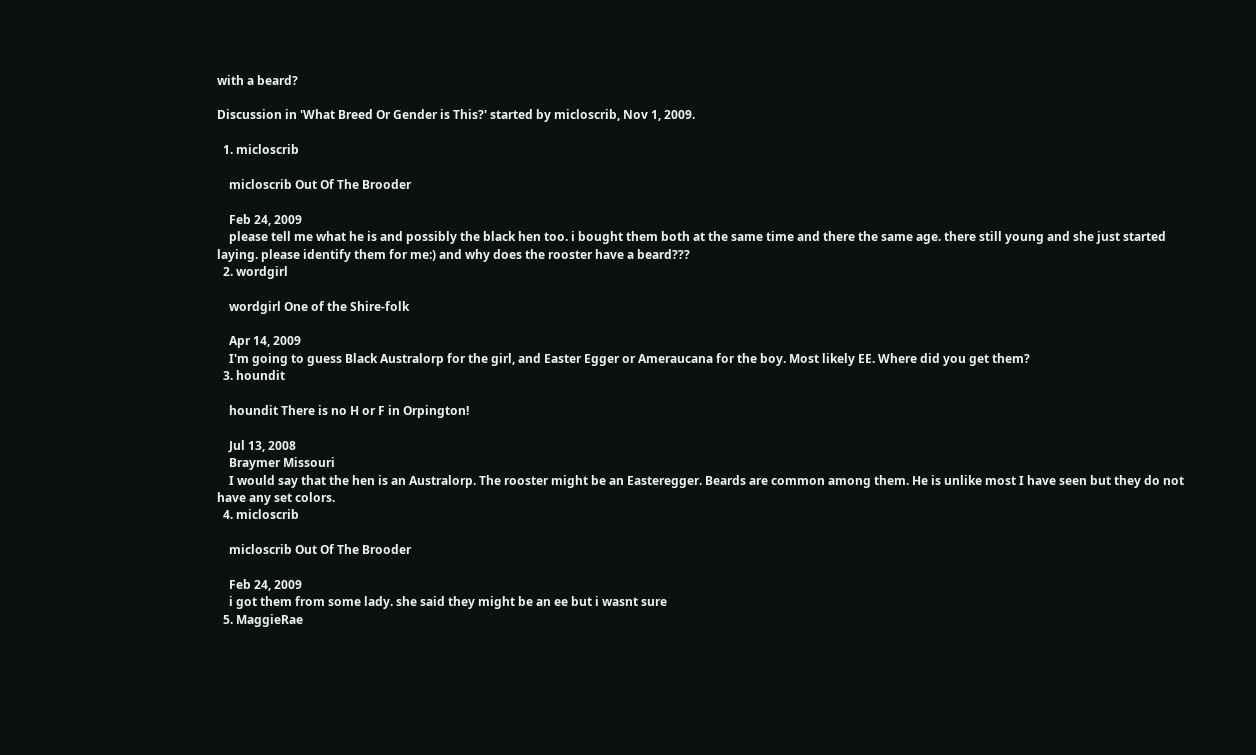with a beard?

Discussion in 'What Breed Or Gender is This?' started by micloscrib, Nov 1, 2009.

  1. micloscrib

    micloscrib Out Of The Brooder

    Feb 24, 2009
    please tell me what he is and possibly the black hen too. i bought them both at the same time and there the same age. there still young and she just started laying. please identify them for me:) and why does the rooster have a beard???
  2. wordgirl

    wordgirl One of the Shire-folk

    Apr 14, 2009
    I'm going to guess Black Australorp for the girl, and Easter Egger or Ameraucana for the boy. Most likely EE. Where did you get them?
  3. houndit

    houndit There is no H or F in Orpington!

    Jul 13, 2008
    Braymer Missouri
    I would say that the hen is an Australorp. The rooster might be an Easteregger. Beards are common among them. He is unlike most I have seen but they do not have any set colors.
  4. micloscrib

    micloscrib Out Of The Brooder

    Feb 24, 2009
    i got them from some lady. she said they might be an ee but i wasnt sure
  5. MaggieRae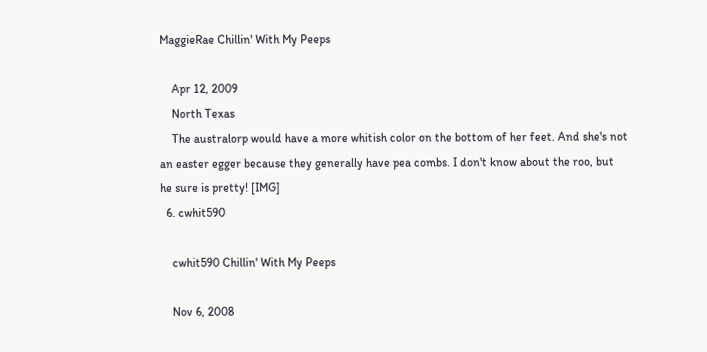MaggieRae Chillin' With My Peeps

    Apr 12, 2009
    North Texas
    The australorp would have a more whitish color on the bottom of her feet. And she's not an easter egger because they generally have pea combs. I don't know about the roo, but he sure is pretty! [IMG]
  6. cwhit590

    cwhit590 Chillin' With My Peeps

    Nov 6, 2008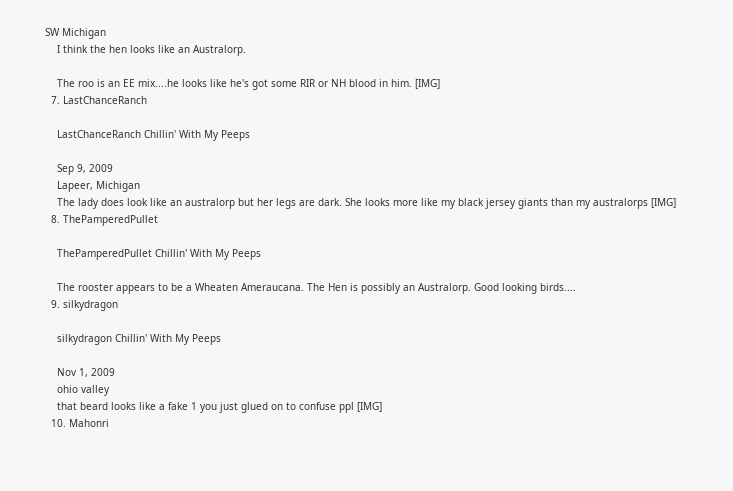SW Michigan
    I think the hen looks like an Australorp.

    The roo is an EE mix....he looks like he's got some RIR or NH blood in him. [IMG]
  7. LastChanceRanch

    LastChanceRanch Chillin' With My Peeps

    Sep 9, 2009
    Lapeer, Michigan
    The lady does look like an australorp but her legs are dark. She looks more like my black jersey giants than my australorps [IMG]
  8. ThePamperedPullet

    ThePamperedPullet Chillin' With My Peeps

    The rooster appears to be a Wheaten Ameraucana. The Hen is possibly an Australorp. Good looking birds....
  9. silkydragon

    silkydragon Chillin' With My Peeps

    Nov 1, 2009
    ohio valley
    that beard looks like a fake 1 you just glued on to confuse ppl [IMG]
  10. Mahonri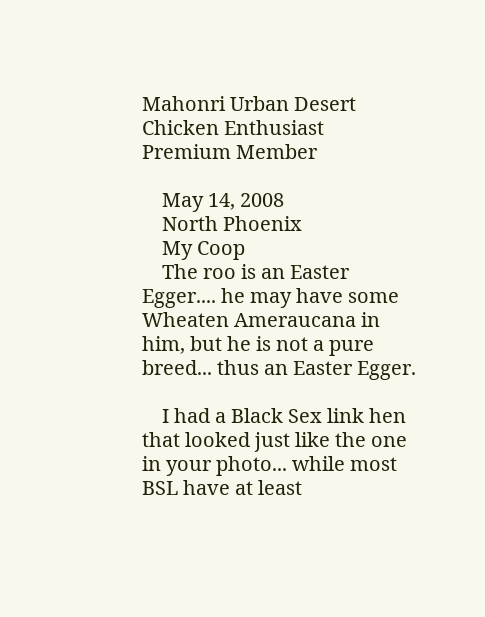Mahonri Urban Desert Chicken Enthusiast Premium Member

    May 14, 2008
    North Phoenix
    My Coop
    The roo is an Easter Egger.... he may have some Wheaten Ameraucana in him, but he is not a pure breed... thus an Easter Egger.

    I had a Black Sex link hen that looked just like the one in your photo... while most BSL have at least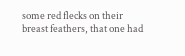some red flecks on their breast feathers, that one had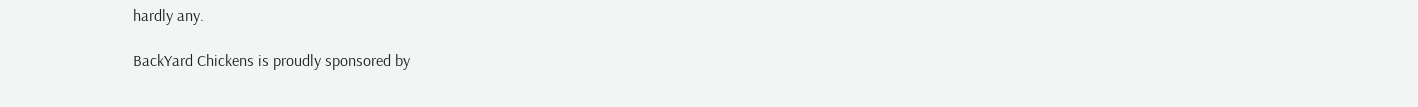hardly any.

BackYard Chickens is proudly sponsored by